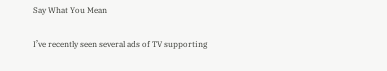Say What You Mean

I’ve recently seen several ads of TV supporting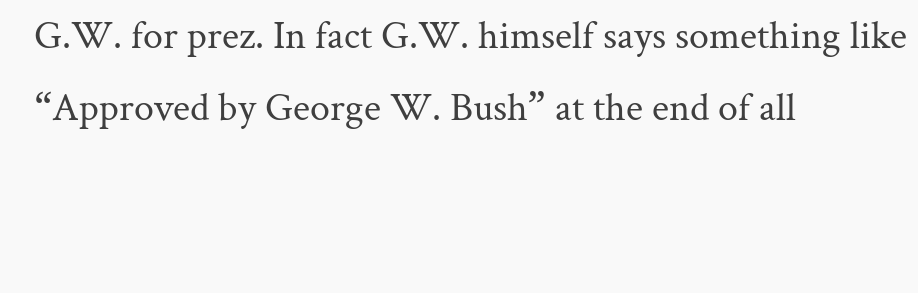G.W. for prez. In fact G.W. himself says something like “Approved by George W. Bush” at the end of all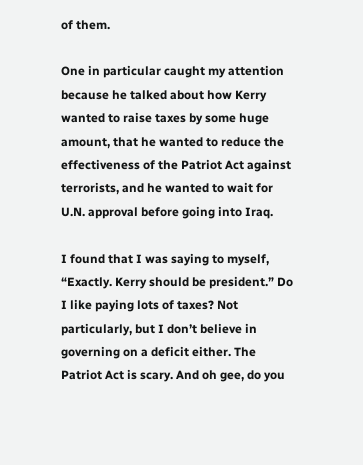of them.

One in particular caught my attention because he talked about how Kerry wanted to raise taxes by some huge amount, that he wanted to reduce the effectiveness of the Patriot Act against terrorists, and he wanted to wait for U.N. approval before going into Iraq.

I found that I was saying to myself, “Exactly. Kerry should be president.” Do I like paying lots of taxes? Not particularly, but I don’t believe in governing on a deficit either. The Patriot Act is scary. And oh gee, do you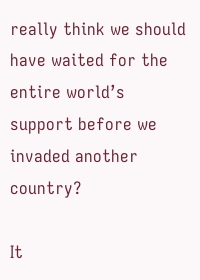really think we should have waited for the entire world’s support before we invaded another country?

It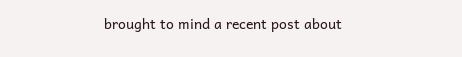brought to mind a recent post about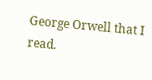George Orwell that I read.